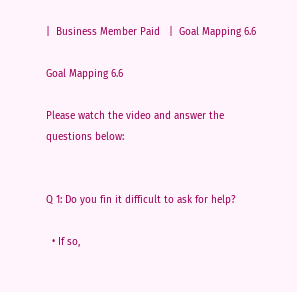|  Business Member Paid   |  Goal Mapping 6.6

Goal Mapping 6.6

Please watch the video and answer the questions below:


Q 1: Do you fin it difficult to ask for help?

  • If so,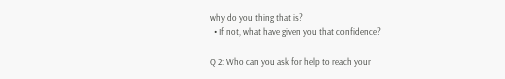why do you thing that is?
  • If not, what have given you that confidence?

Q 2: Who can you ask for help to reach your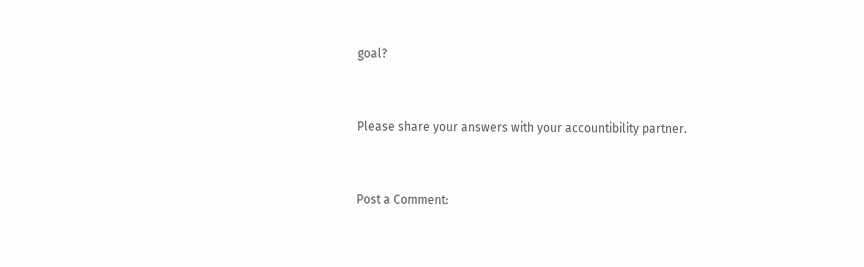goal?


Please share your answers with your accountibility partner.


Post a Comment: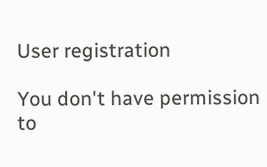User registration

You don't have permission to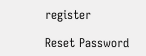register

Reset Password